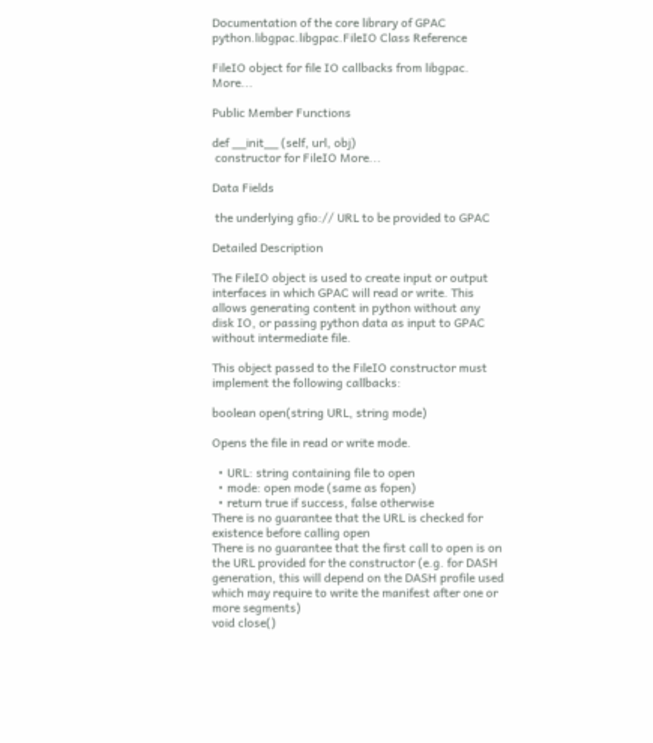Documentation of the core library of GPAC
python.libgpac.libgpac.FileIO Class Reference

FileIO object for file IO callbacks from libgpac. More...

Public Member Functions

def __init__ (self, url, obj)
 constructor for FileIO More...

Data Fields

 the underlying gfio:// URL to be provided to GPAC

Detailed Description

The FileIO object is used to create input or output interfaces in which GPAC will read or write. This allows generating content in python without any disk IO, or passing python data as input to GPAC without intermediate file.

This object passed to the FileIO constructor must implement the following callbacks:

boolean open(string URL, string mode)

Opens the file in read or write mode.

  • URL: string containing file to open
  • mode: open mode (same as fopen)
  • return true if success, false otherwise
There is no guarantee that the URL is checked for existence before calling open
There is no guarantee that the first call to open is on the URL provided for the constructor (e.g. for DASH generation, this will depend on the DASH profile used which may require to write the manifest after one or more segments)
void close()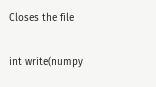Closes the file

int write(numpy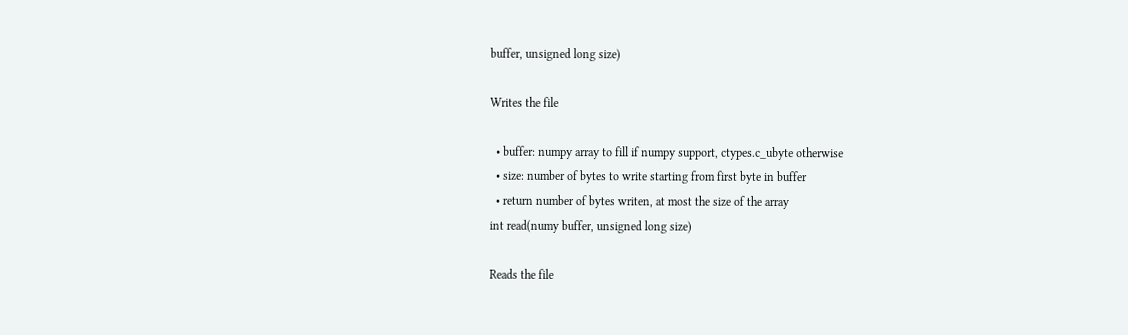buffer, unsigned long size)

Writes the file

  • buffer: numpy array to fill if numpy support, ctypes.c_ubyte otherwise
  • size: number of bytes to write starting from first byte in buffer
  • return number of bytes writen, at most the size of the array
int read(numy buffer, unsigned long size)

Reads the file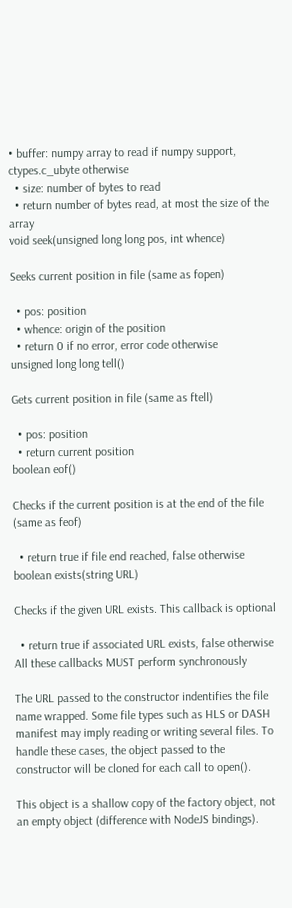• buffer: numpy array to read if numpy support, ctypes.c_ubyte otherwise
  • size: number of bytes to read
  • return number of bytes read, at most the size of the array
void seek(unsigned long long pos, int whence)

Seeks current position in file (same as fopen)

  • pos: position
  • whence: origin of the position
  • return 0 if no error, error code otherwise
unsigned long long tell()

Gets current position in file (same as ftell)

  • pos: position
  • return current position
boolean eof()

Checks if the current position is at the end of the file (same as feof)

  • return true if file end reached, false otherwise
boolean exists(string URL)

Checks if the given URL exists. This callback is optional

  • return true if associated URL exists, false otherwise
All these callbacks MUST perform synchronously

The URL passed to the constructor indentifies the file name wrapped. Some file types such as HLS or DASH manifest may imply reading or writing several files. To handle these cases, the object passed to the constructor will be cloned for each call to open().

This object is a shallow copy of the factory object, not an empty object (difference with NodeJS bindings).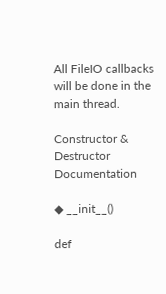All FileIO callbacks will be done in the main thread.

Constructor & Destructor Documentation

◆ __init__()

def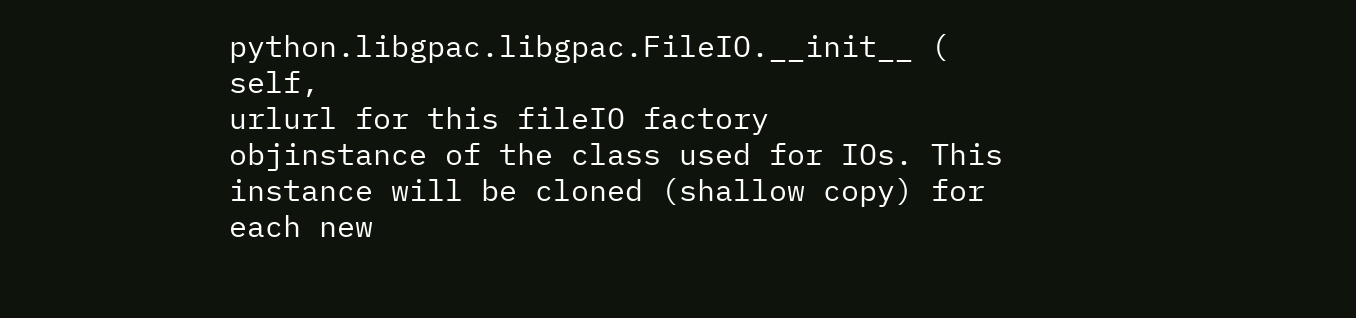python.libgpac.libgpac.FileIO.__init__ (   self,
urlurl for this fileIO factory
objinstance of the class used for IOs. This instance will be cloned (shallow copy) for each new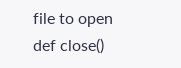file to open
def close()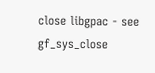close libgpac - see gf_sys_close